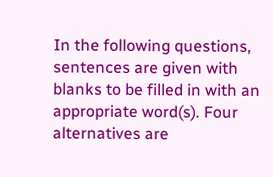In the following questions, sentences are given with blanks to be filled in with an appropriate word(s). Four alternatives are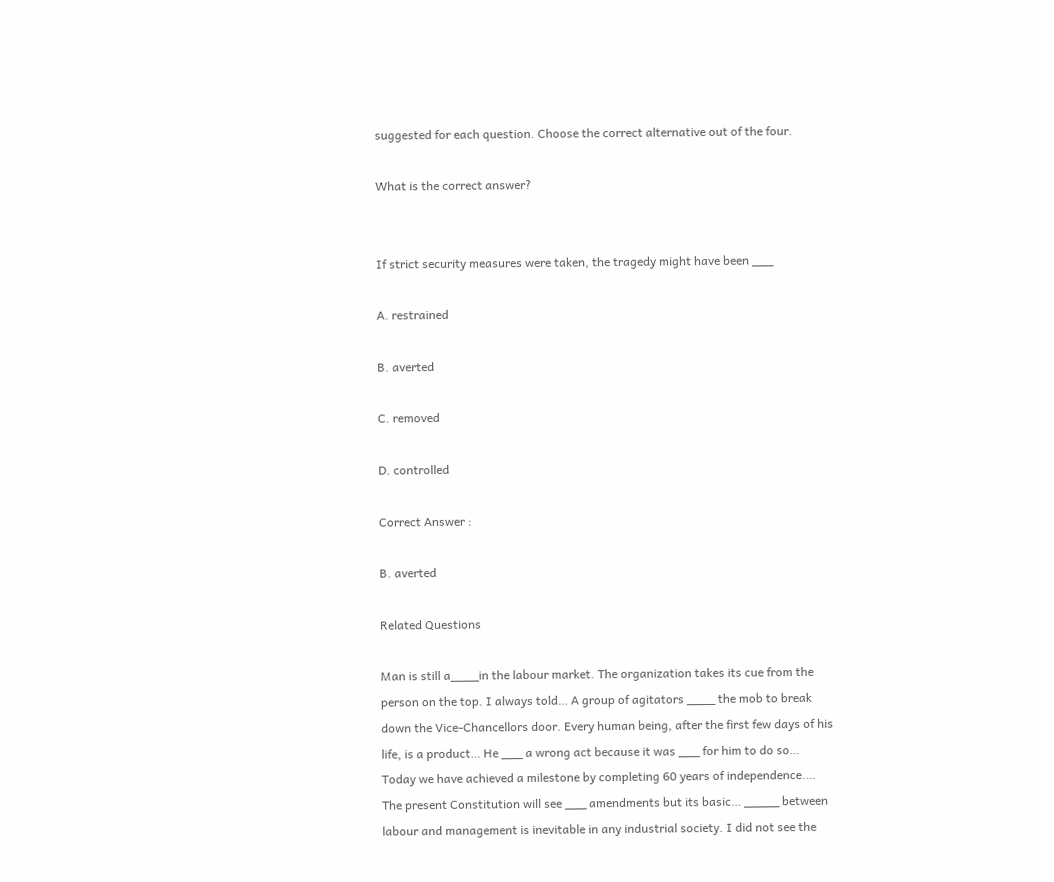suggested for each question. Choose the correct alternative out of the four.

What is the correct answer?


If strict security measures were taken, the tragedy might have been ___

A. restrained

B. averted

C. removed

D. controlled

Correct Answer :

B. averted

Related Questions

Man is still a____in the labour market. The organization takes its cue from the person on the top. I always told… A group of agitators ____ the mob to break down the Vice-Chancellors door. Every human being, after the first few days of his life, is a product… He ___ a wrong act because it was ___ for him to do so… Today we have achieved a milestone by completing 60 years of independence.… The present Constitution will see ___ amendments but its basic… _____ between labour and management is inevitable in any industrial society. I did not see the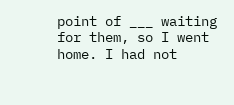point of ___ waiting for them, so I went home. I had not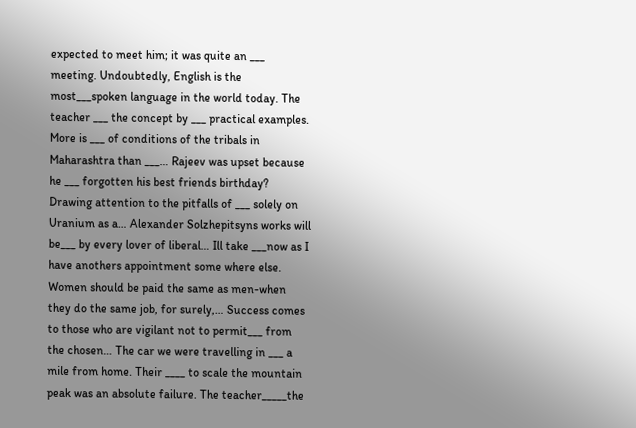expected to meet him; it was quite an ___ meeting. Undoubtedly, English is the most___spoken language in the world today. The teacher ___ the concept by ___ practical examples. More is ___ of conditions of the tribals in Maharashtra than ___… Rajeev was upset because he ___ forgotten his best friends birthday? Drawing attention to the pitfalls of ___ solely on Uranium as a… Alexander Solzhepitsyns works will be___ by every lover of liberal… Ill take ___now as I have anothers appointment some where else. Women should be paid the same as men-when they do the same job, for surely,… Success comes to those who are vigilant not to permit___ from the chosen… The car we were travelling in ___ a mile from home. Their ____ to scale the mountain peak was an absolute failure. The teacher_____the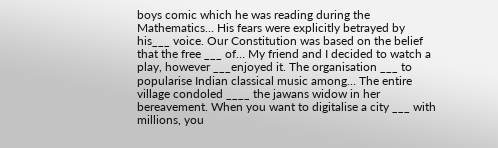boys comic which he was reading during the Mathematics… His fears were explicitly betrayed by his___ voice. Our Constitution was based on the belief that the free ___ of… My friend and I decided to watch a play, however ___enjoyed it. The organisation ___ to popularise Indian classical music among… The entire village condoled ____ the jawans widow in her bereavement. When you want to digitalise a city ___ with millions, you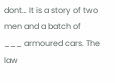dont… It is a story of two men and a batch of ___ armoured cars. The law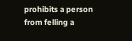prohibits a person from felling a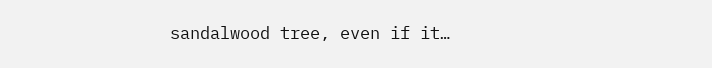sandalwood tree, even if it…